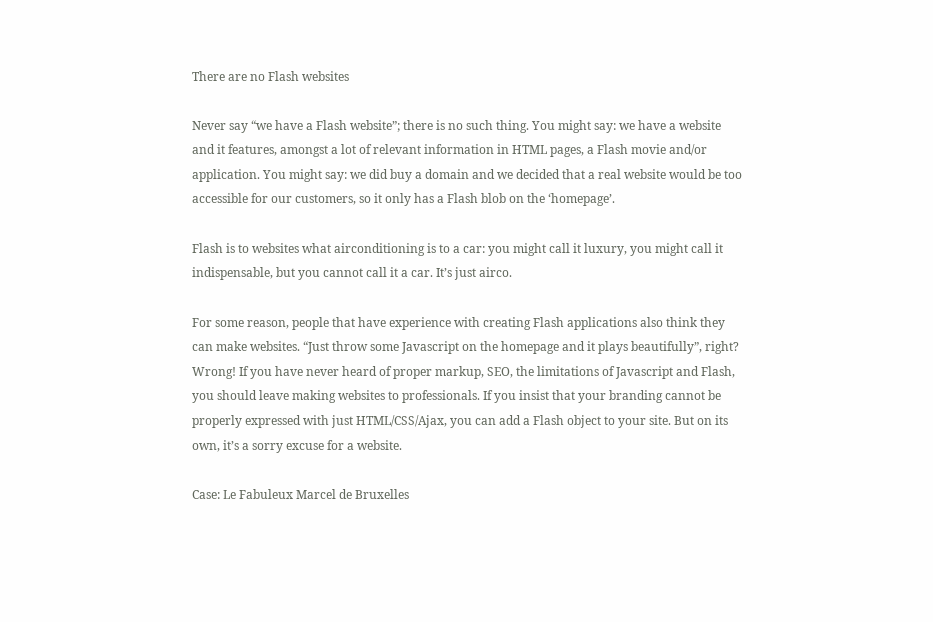There are no Flash websites

Never say “we have a Flash website”; there is no such thing. You might say: we have a website and it features, amongst a lot of relevant information in HTML pages, a Flash movie and/or application. You might say: we did buy a domain and we decided that a real website would be too accessible for our customers, so it only has a Flash blob on the ‘homepage’.

Flash is to websites what airconditioning is to a car: you might call it luxury, you might call it indispensable, but you cannot call it a car. It’s just airco.

For some reason, people that have experience with creating Flash applications also think they can make websites. “Just throw some Javascript on the homepage and it plays beautifully”, right? Wrong! If you have never heard of proper markup, SEO, the limitations of Javascript and Flash, you should leave making websites to professionals. If you insist that your branding cannot be properly expressed with just HTML/CSS/Ajax, you can add a Flash object to your site. But on its own, it’s a sorry excuse for a website.

Case: Le Fabuleux Marcel de Bruxelles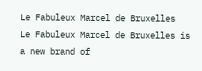Le Fabuleux Marcel de Bruxelles
Le Fabuleux Marcel de Bruxelles is a new brand of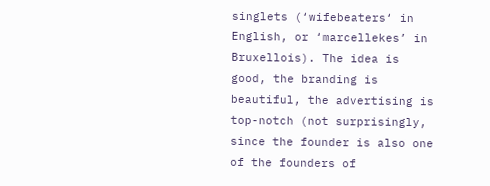singlets (‘wifebeaters‘ in English, or ‘marcellekes’ in Bruxellois). The idea is good, the branding is beautiful, the advertising is top-notch (not surprisingly, since the founder is also one of the founders of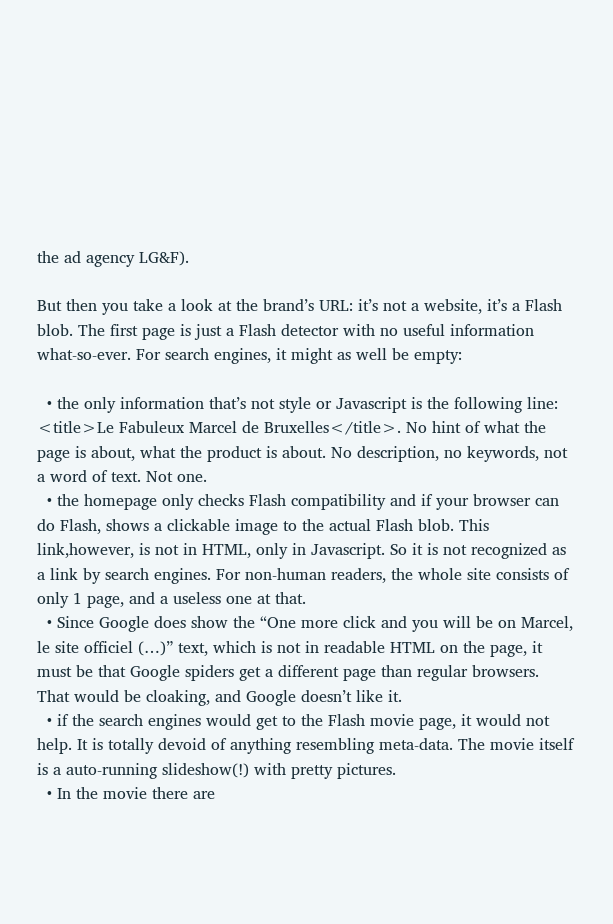the ad agency LG&F).

But then you take a look at the brand’s URL: it’s not a website, it’s a Flash blob. The first page is just a Flash detector with no useful information what-so-ever. For search engines, it might as well be empty:

  • the only information that’s not style or Javascript is the following line: <title>Le Fabuleux Marcel de Bruxelles</title>. No hint of what the page is about, what the product is about. No description, no keywords, not a word of text. Not one.
  • the homepage only checks Flash compatibility and if your browser can do Flash, shows a clickable image to the actual Flash blob. This link,however, is not in HTML, only in Javascript. So it is not recognized as a link by search engines. For non-human readers, the whole site consists of only 1 page, and a useless one at that.
  • Since Google does show the “One more click and you will be on Marcel, le site officiel (…)” text, which is not in readable HTML on the page, it must be that Google spiders get a different page than regular browsers. That would be cloaking, and Google doesn’t like it.
  • if the search engines would get to the Flash movie page, it would not help. It is totally devoid of anything resembling meta-data. The movie itself is a auto-running slideshow(!) with pretty pictures.
  • In the movie there are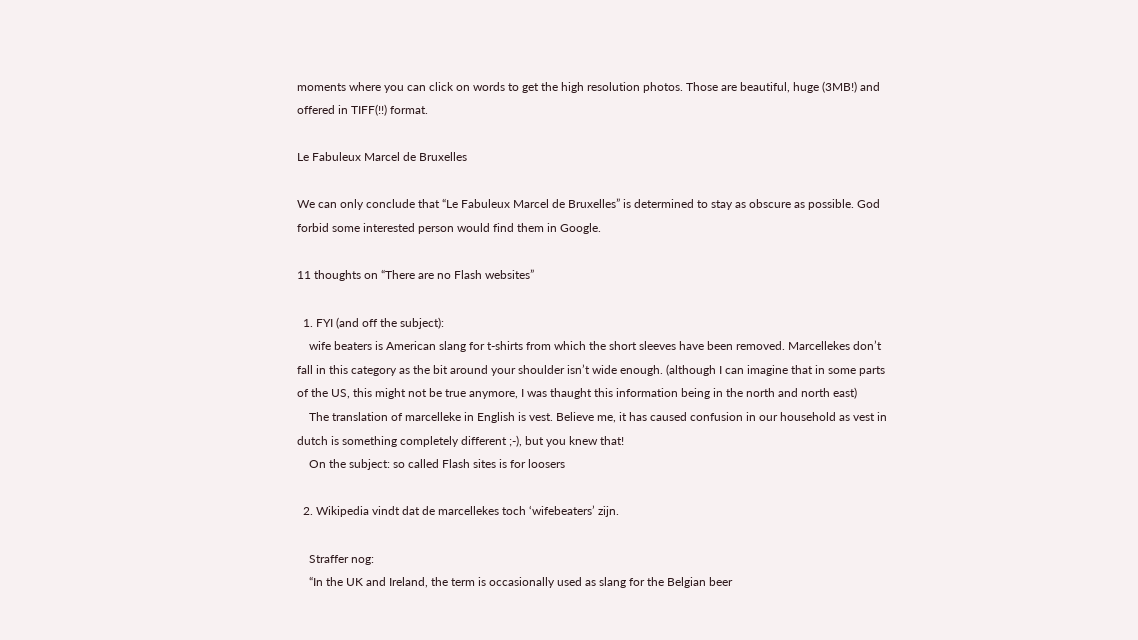moments where you can click on words to get the high resolution photos. Those are beautiful, huge (3MB!) and offered in TIFF(!!) format.

Le Fabuleux Marcel de Bruxelles

We can only conclude that “Le Fabuleux Marcel de Bruxelles” is determined to stay as obscure as possible. God forbid some interested person would find them in Google.

11 thoughts on “There are no Flash websites”

  1. FYI (and off the subject):
    wife beaters is American slang for t-shirts from which the short sleeves have been removed. Marcellekes don’t fall in this category as the bit around your shoulder isn’t wide enough. (although I can imagine that in some parts of the US, this might not be true anymore, I was thaught this information being in the north and north east)
    The translation of marcelleke in English is vest. Believe me, it has caused confusion in our household as vest in dutch is something completely different ;-), but you knew that!
    On the subject: so called Flash sites is for loosers

  2. Wikipedia vindt dat de marcellekes toch ‘wifebeaters’ zijn.

    Straffer nog:
    “In the UK and Ireland, the term is occasionally used as slang for the Belgian beer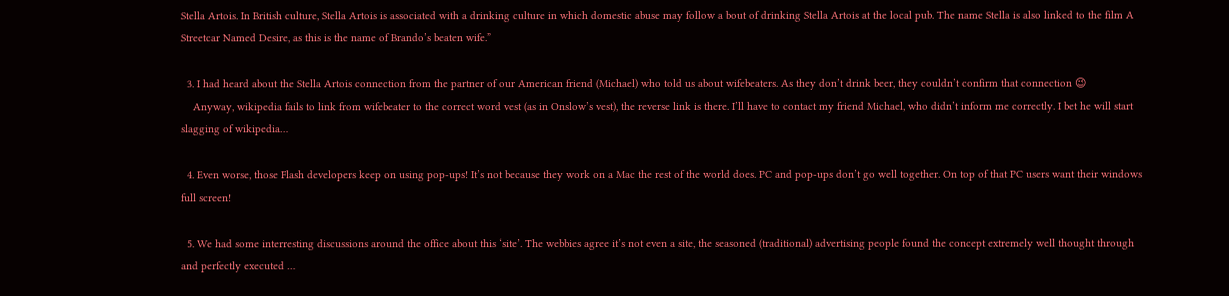Stella Artois. In British culture, Stella Artois is associated with a drinking culture in which domestic abuse may follow a bout of drinking Stella Artois at the local pub. The name Stella is also linked to the film A Streetcar Named Desire, as this is the name of Brando’s beaten wife.”

  3. I had heard about the Stella Artois connection from the partner of our American friend (Michael) who told us about wifebeaters. As they don’t drink beer, they couldn’t confirm that connection 😉
    Anyway, wikipedia fails to link from wifebeater to the correct word vest (as in Onslow’s vest), the reverse link is there. I’ll have to contact my friend Michael, who didn’t inform me correctly. I bet he will start slagging of wikipedia…

  4. Even worse, those Flash developers keep on using pop-ups! It’s not because they work on a Mac the rest of the world does. PC and pop-ups don’t go well together. On top of that PC users want their windows full screen!

  5. We had some interresting discussions around the office about this ‘site’. The webbies agree it’s not even a site, the seasoned (traditional) advertising people found the concept extremely well thought through and perfectly executed …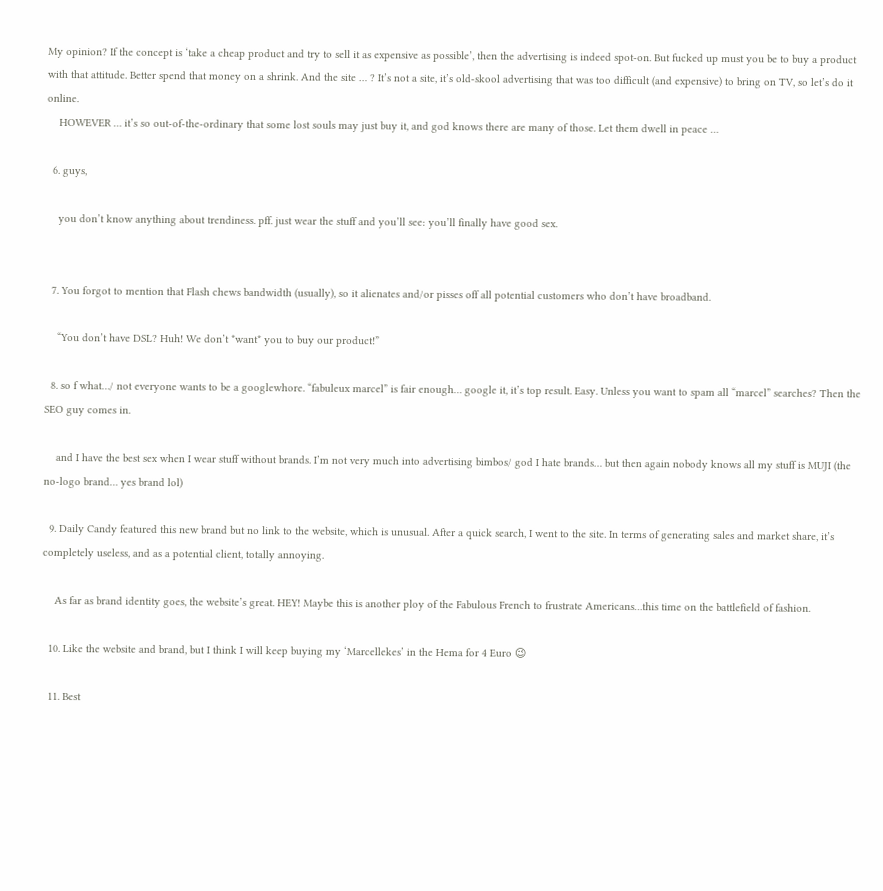My opinion? If the concept is ‘take a cheap product and try to sell it as expensive as possible’, then the advertising is indeed spot-on. But fucked up must you be to buy a product with that attitude. Better spend that money on a shrink. And the site … ? It’s not a site, it’s old-skool advertising that was too difficult (and expensive) to bring on TV, so let’s do it online.
    HOWEVER … it’s so out-of-the-ordinary that some lost souls may just buy it, and god knows there are many of those. Let them dwell in peace …

  6. guys,

    you don’t know anything about trendiness. pff. just wear the stuff and you’ll see: you’ll finally have good sex.


  7. You forgot to mention that Flash chews bandwidth (usually), so it alienates and/or pisses off all potential customers who don’t have broadband.

    “You don’t have DSL? Huh! We don’t *want* you to buy our product!”

  8. so f what…/ not everyone wants to be a googlewhore. “fabuleux marcel” is fair enough… google it, it’s top result. Easy. Unless you want to spam all “marcel” searches? Then the SEO guy comes in.

    and I have the best sex when I wear stuff without brands. I’m not very much into advertising bimbos/ god I hate brands… but then again nobody knows all my stuff is MUJI (the no-logo brand… yes brand lol)

  9. Daily Candy featured this new brand but no link to the website, which is unusual. After a quick search, I went to the site. In terms of generating sales and market share, it’s completely useless, and as a potential client, totally annoying.

    As far as brand identity goes, the website’s great. HEY! Maybe this is another ploy of the Fabulous French to frustrate Americans…this time on the battlefield of fashion.

  10. Like the website and brand, but I think I will keep buying my ‘Marcellekes’ in the Hema for 4 Euro 😉

  11. Best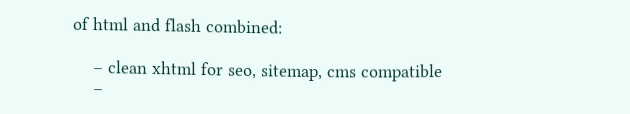of html and flash combined:

    – clean xhtml for seo, sitemap, cms compatible
    –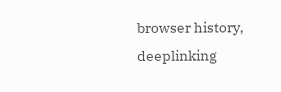browser history, deeplinking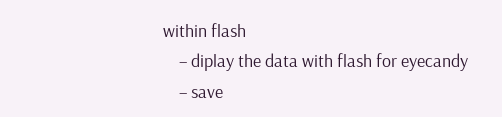within flash
    – diplay the data with flash for eyecandy
    – save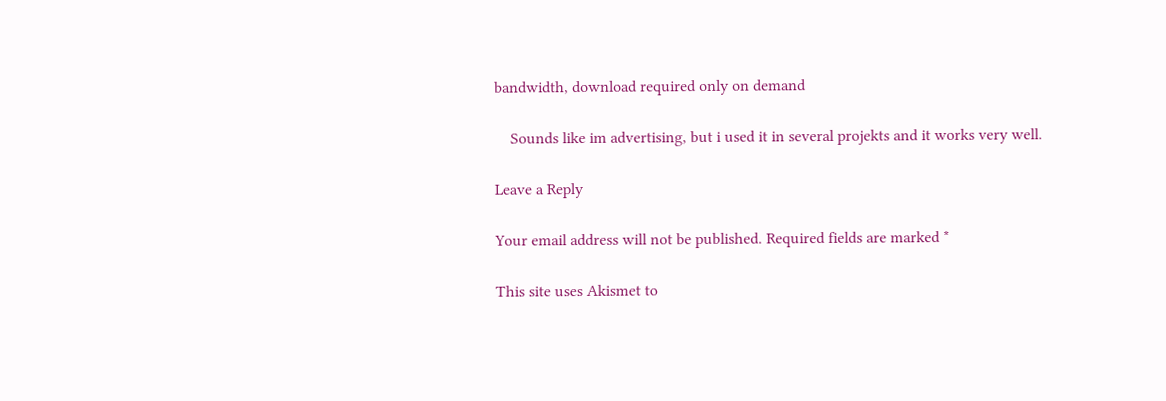bandwidth, download required only on demand

    Sounds like im advertising, but i used it in several projekts and it works very well.

Leave a Reply

Your email address will not be published. Required fields are marked *

This site uses Akismet to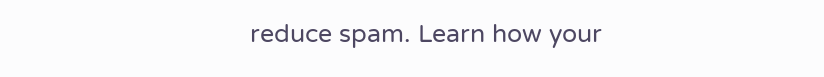reduce spam. Learn how your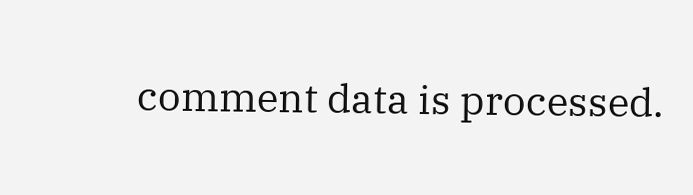comment data is processed.